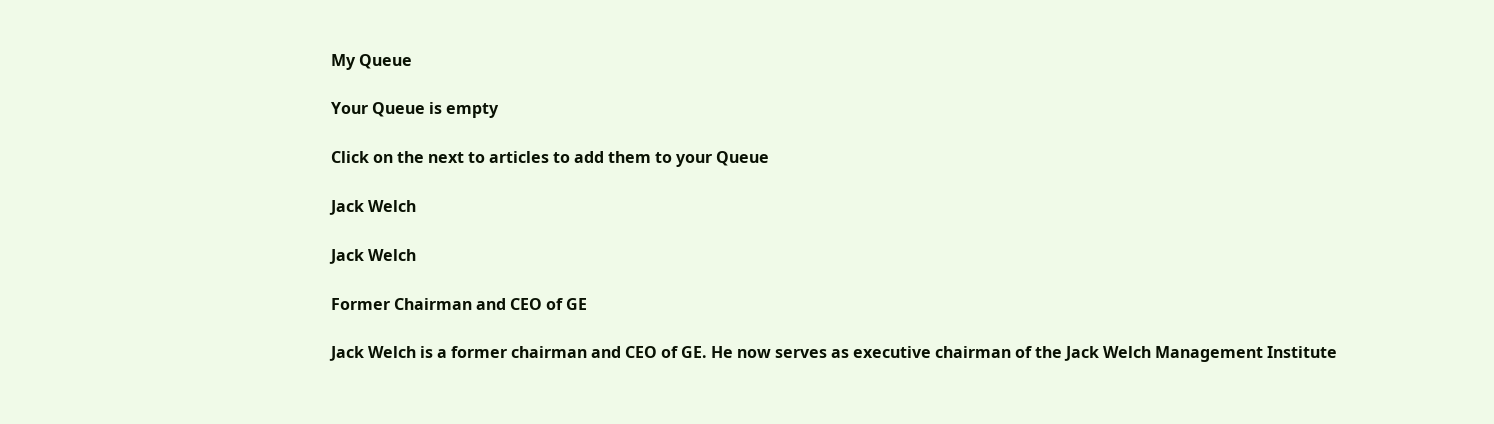My Queue

Your Queue is empty

Click on the next to articles to add them to your Queue

Jack Welch

Jack Welch

Former Chairman and CEO of GE

Jack Welch is a former chairman and CEO of GE. He now serves as executive chairman of the Jack Welch Management Institute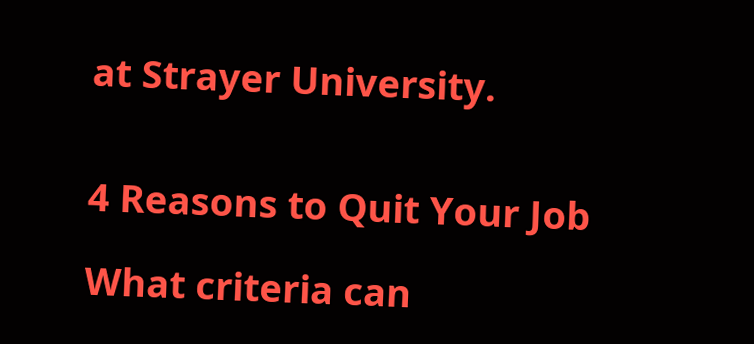at Strayer University.


4 Reasons to Quit Your Job

What criteria can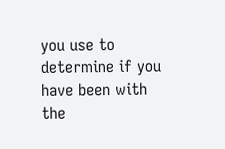you use to determine if you have been with the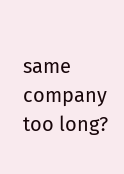same company too long?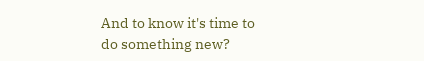And to know it's time to do something new?